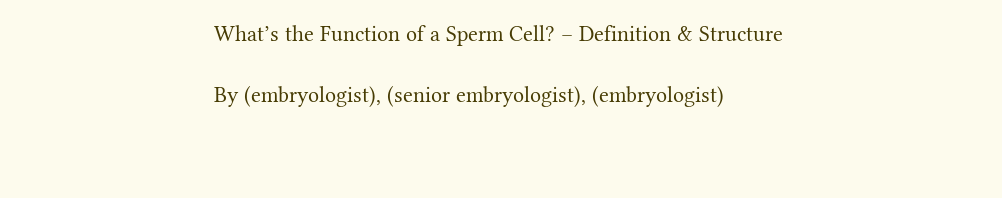What’s the Function of a Sperm Cell? – Definition & Structure

By (embryologist), (senior embryologist), (embryologist)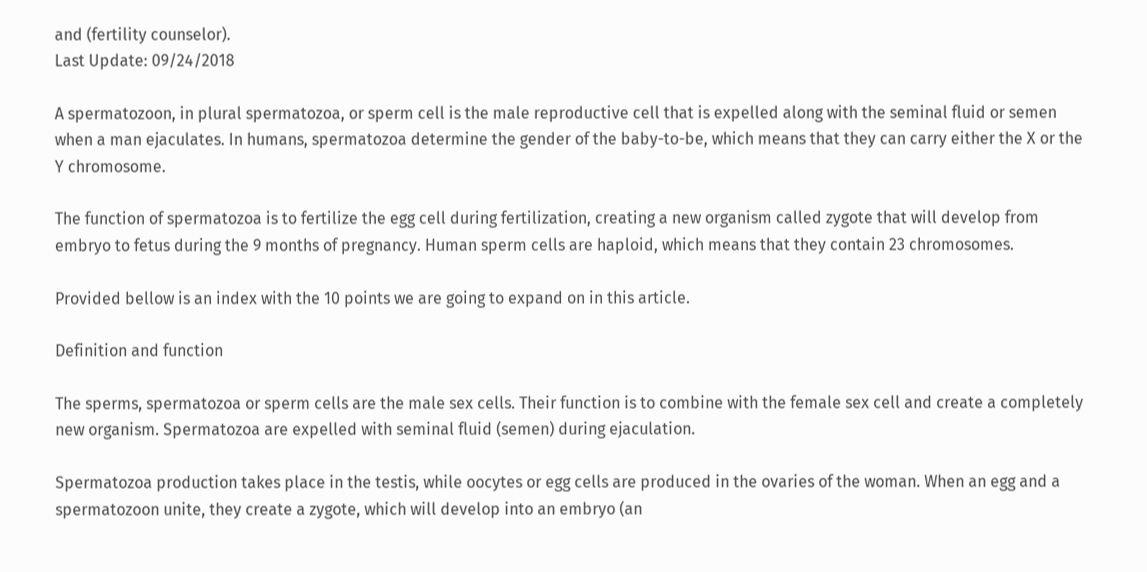and (fertility counselor).
Last Update: 09/24/2018

A spermatozoon, in plural spermatozoa, or sperm cell is the male reproductive cell that is expelled along with the seminal fluid or semen when a man ejaculates. In humans, spermatozoa determine the gender of the baby-to-be, which means that they can carry either the X or the Y chromosome.

The function of spermatozoa is to fertilize the egg cell during fertilization, creating a new organism called zygote that will develop from embryo to fetus during the 9 months of pregnancy. Human sperm cells are haploid, which means that they contain 23 chromosomes.

Provided bellow is an index with the 10 points we are going to expand on in this article.

Definition and function

The sperms, spermatozoa or sperm cells are the male sex cells. Their function is to combine with the female sex cell and create a completely new organism. Spermatozoa are expelled with seminal fluid (semen) during ejaculation.

Spermatozoa production takes place in the testis, while oocytes or egg cells are produced in the ovaries of the woman. When an egg and a spermatozoon unite, they create a zygote, which will develop into an embryo (an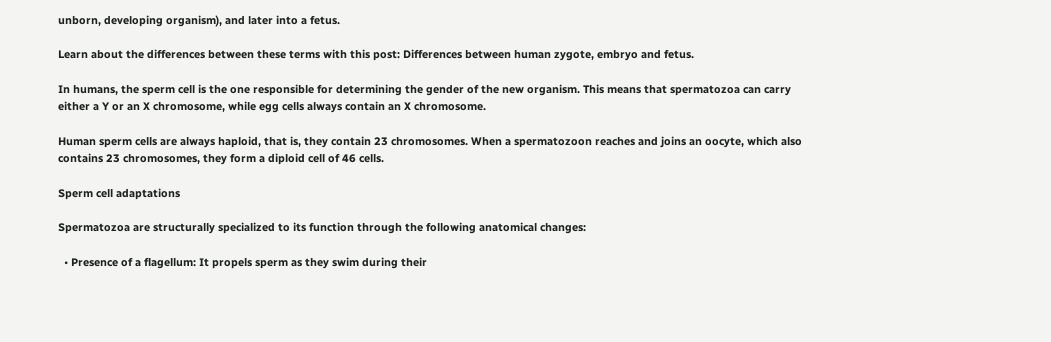unborn, developing organism), and later into a fetus.

Learn about the differences between these terms with this post: Differences between human zygote, embryo and fetus.

In humans, the sperm cell is the one responsible for determining the gender of the new organism. This means that spermatozoa can carry either a Y or an X chromosome, while egg cells always contain an X chromosome.

Human sperm cells are always haploid, that is, they contain 23 chromosomes. When a spermatozoon reaches and joins an oocyte, which also contains 23 chromosomes, they form a diploid cell of 46 cells.

Sperm cell adaptations

Spermatozoa are structurally specialized to its function through the following anatomical changes:

  • Presence of a flagellum: It propels sperm as they swim during their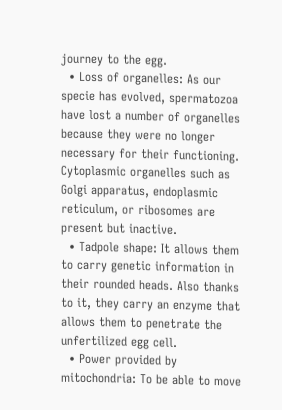journey to the egg.
  • Loss of organelles: As our specie has evolved, spermatozoa have lost a number of organelles because they were no longer necessary for their functioning. Cytoplasmic organelles such as Golgi apparatus, endoplasmic reticulum, or ribosomes are present but inactive.
  • Tadpole shape: It allows them to carry genetic information in their rounded heads. Also thanks to it, they carry an enzyme that allows them to penetrate the unfertilized egg cell.
  • Power provided by mitochondria: To be able to move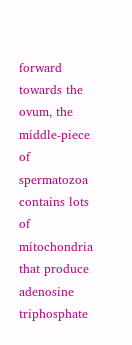forward towards the ovum, the middle-piece of spermatozoa contains lots of mitochondria that produce adenosine triphosphate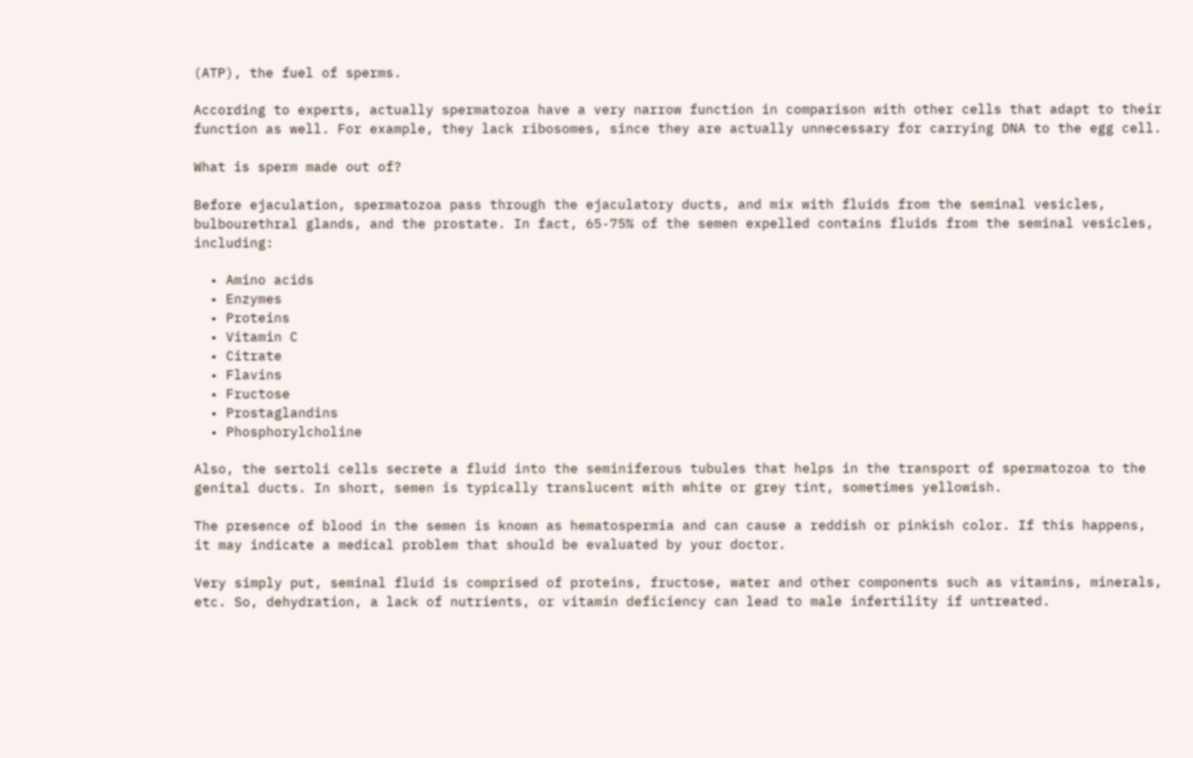(ATP), the fuel of sperms.

According to experts, actually spermatozoa have a very narrow function in comparison with other cells that adapt to their function as well. For example, they lack ribosomes, since they are actually unnecessary for carrying DNA to the egg cell.

What is sperm made out of?

Before ejaculation, spermatozoa pass through the ejaculatory ducts, and mix with fluids from the seminal vesicles, bulbourethral glands, and the prostate. In fact, 65-75% of the semen expelled contains fluids from the seminal vesicles, including:

  • Amino acids
  • Enzymes
  • Proteins
  • Vitamin C
  • Citrate
  • Flavins
  • Fructose
  • Prostaglandins
  • Phosphorylcholine

Also, the sertoli cells secrete a fluid into the seminiferous tubules that helps in the transport of spermatozoa to the genital ducts. In short, semen is typically translucent with white or grey tint, sometimes yellowish.

The presence of blood in the semen is known as hematospermia and can cause a reddish or pinkish color. If this happens, it may indicate a medical problem that should be evaluated by your doctor.

Very simply put, seminal fluid is comprised of proteins, fructose, water and other components such as vitamins, minerals, etc. So, dehydration, a lack of nutrients, or vitamin deficiency can lead to male infertility if untreated.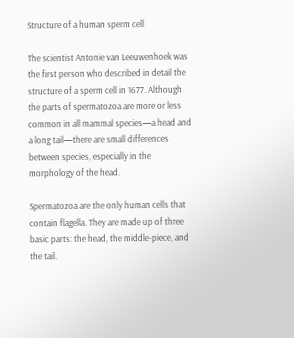Structure of a human sperm cell

The scientist Antonie van Leeuwenhoek was the first person who described in detail the structure of a sperm cell in 1677. Although the parts of spermatozoa are more or less common in all mammal species—a head and a long tail—there are small differences between species, especially in the morphology of the head.

Spermatozoa are the only human cells that contain flagella. They are made up of three basic parts: the head, the middle-piece, and the tail.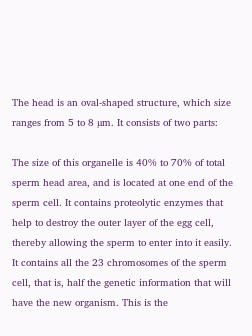The head is an oval-shaped structure, which size ranges from 5 to 8 µm. It consists of two parts:

The size of this organelle is 40% to 70% of total sperm head area, and is located at one end of the sperm cell. It contains proteolytic enzymes that help to destroy the outer layer of the egg cell, thereby allowing the sperm to enter into it easily.
It contains all the 23 chromosomes of the sperm cell, that is, half the genetic information that will have the new organism. This is the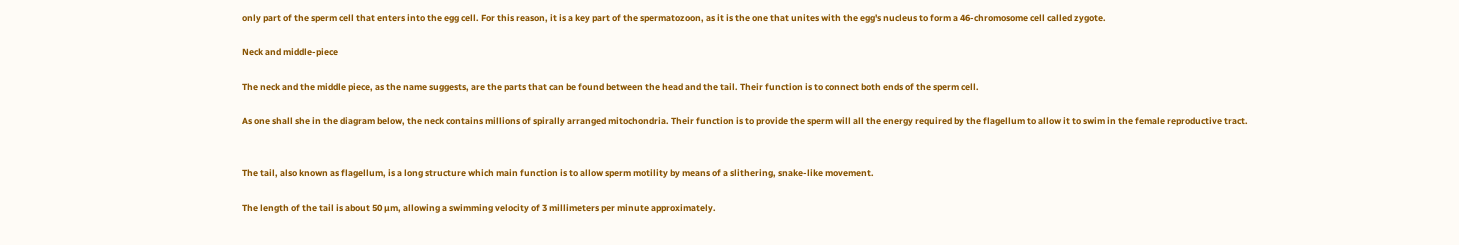only part of the sperm cell that enters into the egg cell. For this reason, it is a key part of the spermatozoon, as it is the one that unites with the egg's nucleus to form a 46-chromosome cell called zygote.

Neck and middle-piece

The neck and the middle piece, as the name suggests, are the parts that can be found between the head and the tail. Their function is to connect both ends of the sperm cell.

As one shall she in the diagram below, the neck contains millions of spirally arranged mitochondria. Their function is to provide the sperm will all the energy required by the flagellum to allow it to swim in the female reproductive tract.


The tail, also known as flagellum, is a long structure which main function is to allow sperm motility by means of a slithering, snake-like movement.

The length of the tail is about 50 µm, allowing a swimming velocity of 3 millimeters per minute approximately.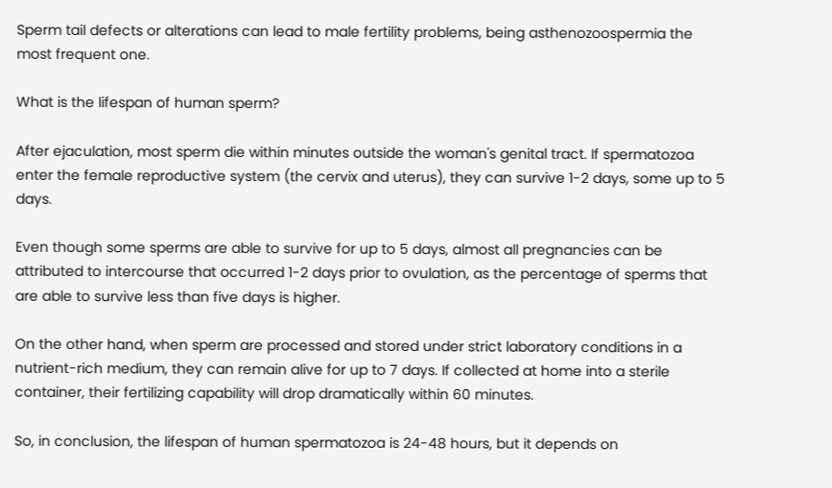Sperm tail defects or alterations can lead to male fertility problems, being asthenozoospermia the most frequent one.

What is the lifespan of human sperm?

After ejaculation, most sperm die within minutes outside the woman's genital tract. If spermatozoa enter the female reproductive system (the cervix and uterus), they can survive 1-2 days, some up to 5 days.

Even though some sperms are able to survive for up to 5 days, almost all pregnancies can be attributed to intercourse that occurred 1-2 days prior to ovulation, as the percentage of sperms that are able to survive less than five days is higher.

On the other hand, when sperm are processed and stored under strict laboratory conditions in a nutrient-rich medium, they can remain alive for up to 7 days. If collected at home into a sterile container, their fertilizing capability will drop dramatically within 60 minutes.

So, in conclusion, the lifespan of human spermatozoa is 24-48 hours, but it depends on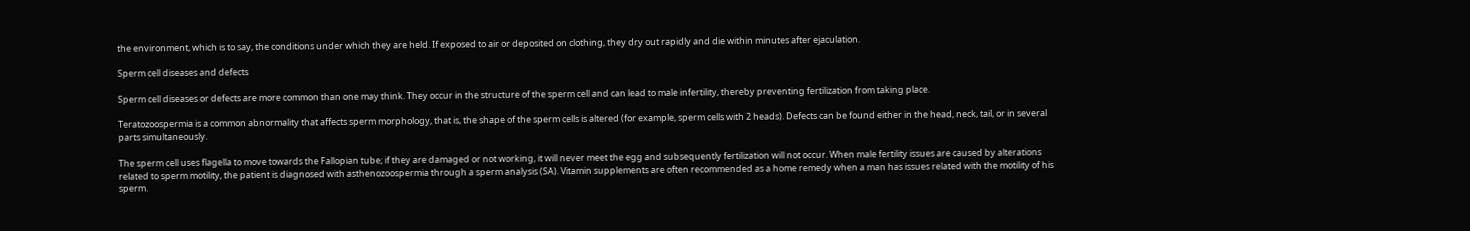the environment, which is to say, the conditions under which they are held. If exposed to air or deposited on clothing, they dry out rapidly and die within minutes after ejaculation.

Sperm cell diseases and defects

Sperm cell diseases or defects are more common than one may think. They occur in the structure of the sperm cell and can lead to male infertility, thereby preventing fertilization from taking place.

Teratozoospermia is a common abnormality that affects sperm morphology, that is, the shape of the sperm cells is altered (for example, sperm cells with 2 heads). Defects can be found either in the head, neck, tail, or in several parts simultaneously.

The sperm cell uses flagella to move towards the Fallopian tube; if they are damaged or not working, it will never meet the egg and subsequently fertilization will not occur. When male fertility issues are caused by alterations related to sperm motility, the patient is diagnosed with asthenozoospermia through a sperm analysis (SA). Vitamin supplements are often recommended as a home remedy when a man has issues related with the motility of his sperm.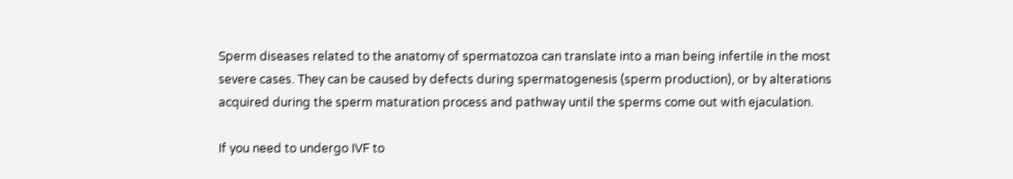Sperm diseases related to the anatomy of spermatozoa can translate into a man being infertile in the most severe cases. They can be caused by defects during spermatogenesis (sperm production), or by alterations acquired during the sperm maturation process and pathway until the sperms come out with ejaculation.

If you need to undergo IVF to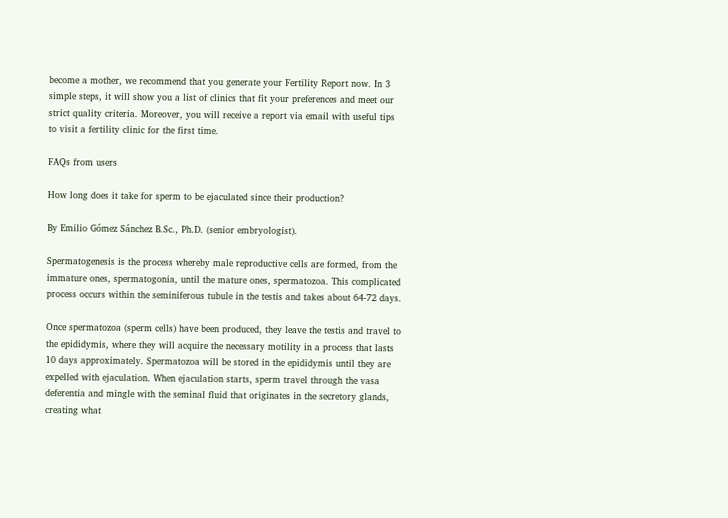become a mother, we recommend that you generate your Fertility Report now. In 3 simple steps, it will show you a list of clinics that fit your preferences and meet our strict quality criteria. Moreover, you will receive a report via email with useful tips to visit a fertility clinic for the first time.

FAQs from users

How long does it take for sperm to be ejaculated since their production?

By Emilio Gómez Sánchez B.Sc., Ph.D. (senior embryologist).

Spermatogenesis is the process whereby male reproductive cells are formed, from the immature ones, spermatogonia, until the mature ones, spermatozoa. This complicated process occurs within the seminiferous tubule in the testis and takes about 64-72 days.

Once spermatozoa (sperm cells) have been produced, they leave the testis and travel to the epididymis, where they will acquire the necessary motility in a process that lasts 10 days approximately. Spermatozoa will be stored in the epididymis until they are expelled with ejaculation. When ejaculation starts, sperm travel through the vasa deferentia and mingle with the seminal fluid that originates in the secretory glands, creating what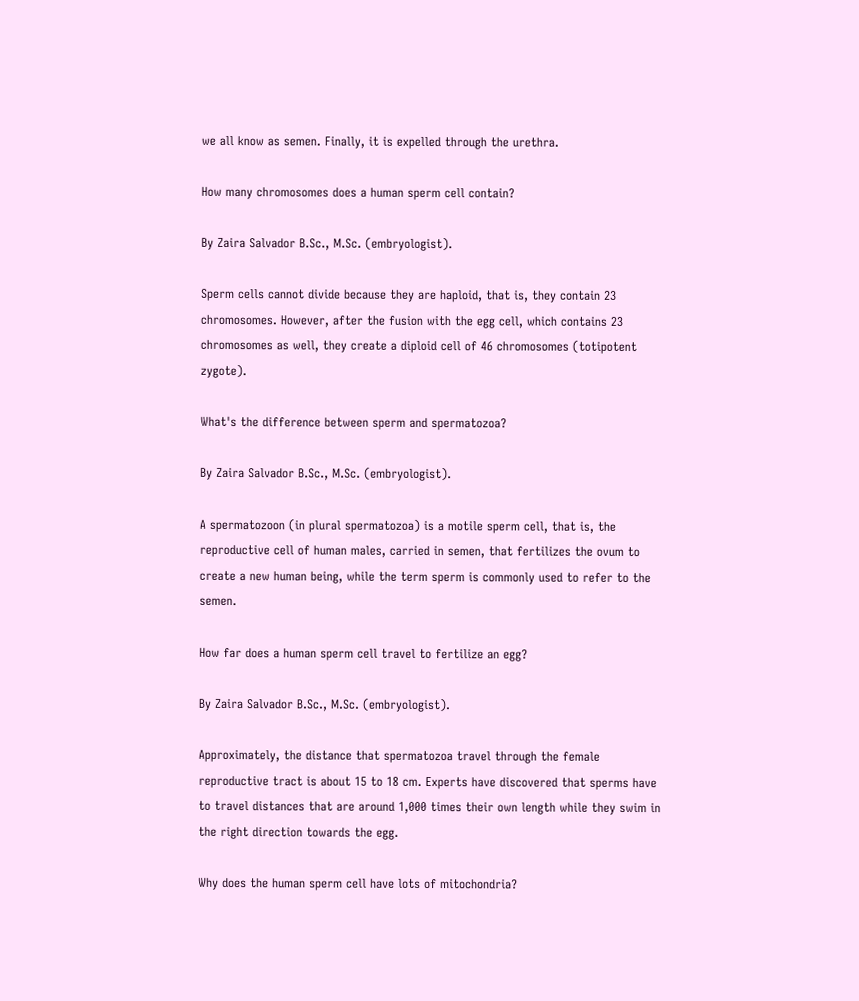we all know as semen. Finally, it is expelled through the urethra.

How many chromosomes does a human sperm cell contain?

By Zaira Salvador B.Sc., M.Sc. (embryologist).

Sperm cells cannot divide because they are haploid, that is, they contain 23 chromosomes. However, after the fusion with the egg cell, which contains 23 chromosomes as well, they create a diploid cell of 46 chromosomes (totipotent zygote).

What's the difference between sperm and spermatozoa?

By Zaira Salvador B.Sc., M.Sc. (embryologist).

A spermatozoon (in plural spermatozoa) is a motile sperm cell, that is, the reproductive cell of human males, carried in semen, that fertilizes the ovum to create a new human being, while the term sperm is commonly used to refer to the semen.

How far does a human sperm cell travel to fertilize an egg?

By Zaira Salvador B.Sc., M.Sc. (embryologist).

Approximately, the distance that spermatozoa travel through the female reproductive tract is about 15 to 18 cm. Experts have discovered that sperms have to travel distances that are around 1,000 times their own length while they swim in the right direction towards the egg.

Why does the human sperm cell have lots of mitochondria?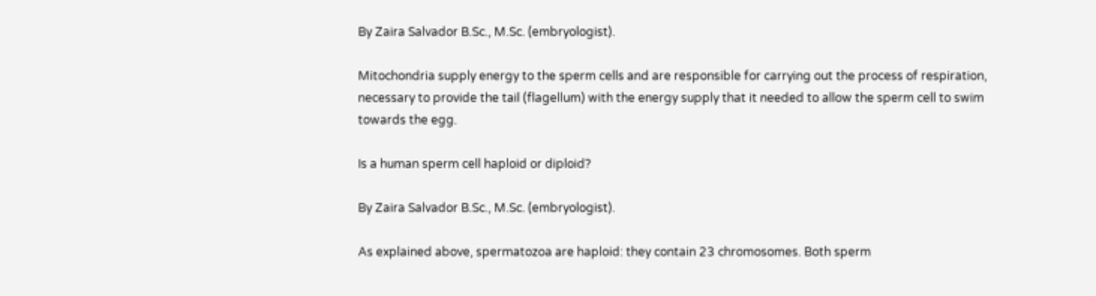By Zaira Salvador B.Sc., M.Sc. (embryologist).

Mitochondria supply energy to the sperm cells and are responsible for carrying out the process of respiration, necessary to provide the tail (flagellum) with the energy supply that it needed to allow the sperm cell to swim towards the egg.

Is a human sperm cell haploid or diploid?

By Zaira Salvador B.Sc., M.Sc. (embryologist).

As explained above, spermatozoa are haploid: they contain 23 chromosomes. Both sperm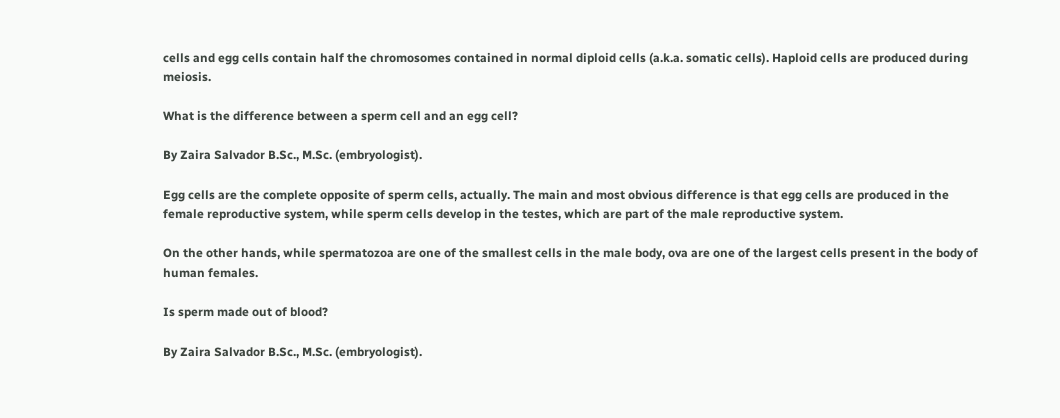cells and egg cells contain half the chromosomes contained in normal diploid cells (a.k.a. somatic cells). Haploid cells are produced during meiosis.

What is the difference between a sperm cell and an egg cell?

By Zaira Salvador B.Sc., M.Sc. (embryologist).

Egg cells are the complete opposite of sperm cells, actually. The main and most obvious difference is that egg cells are produced in the female reproductive system, while sperm cells develop in the testes, which are part of the male reproductive system.

On the other hands, while spermatozoa are one of the smallest cells in the male body, ova are one of the largest cells present in the body of human females.

Is sperm made out of blood?

By Zaira Salvador B.Sc., M.Sc. (embryologist).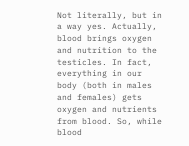Not literally, but in a way yes. Actually, blood brings oxygen and nutrition to the testicles. In fact, everything in our body (both in males and females) gets oxygen and nutrients from blood. So, while blood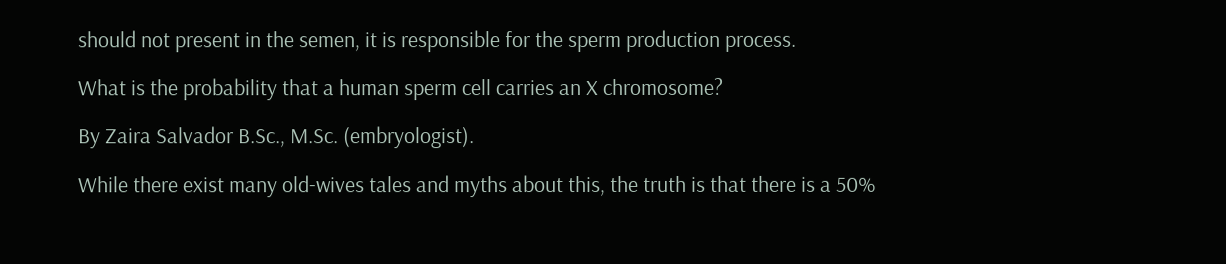should not present in the semen, it is responsible for the sperm production process.

What is the probability that a human sperm cell carries an X chromosome?

By Zaira Salvador B.Sc., M.Sc. (embryologist).

While there exist many old-wives tales and myths about this, the truth is that there is a 50%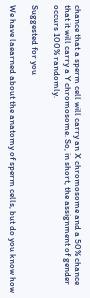chance that a sperm cell will carry an X chromosome and a 50% chance that it will carry a Y chromosome. So, in short, the assignment of gender occurs 100% randomly.

Suggested for you

We have laearned about the anatomy of sperm cells, but do you know how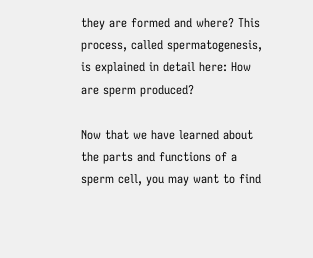they are formed and where? This process, called spermatogenesis, is explained in detail here: How are sperm produced?

Now that we have learned about the parts and functions of a sperm cell, you may want to find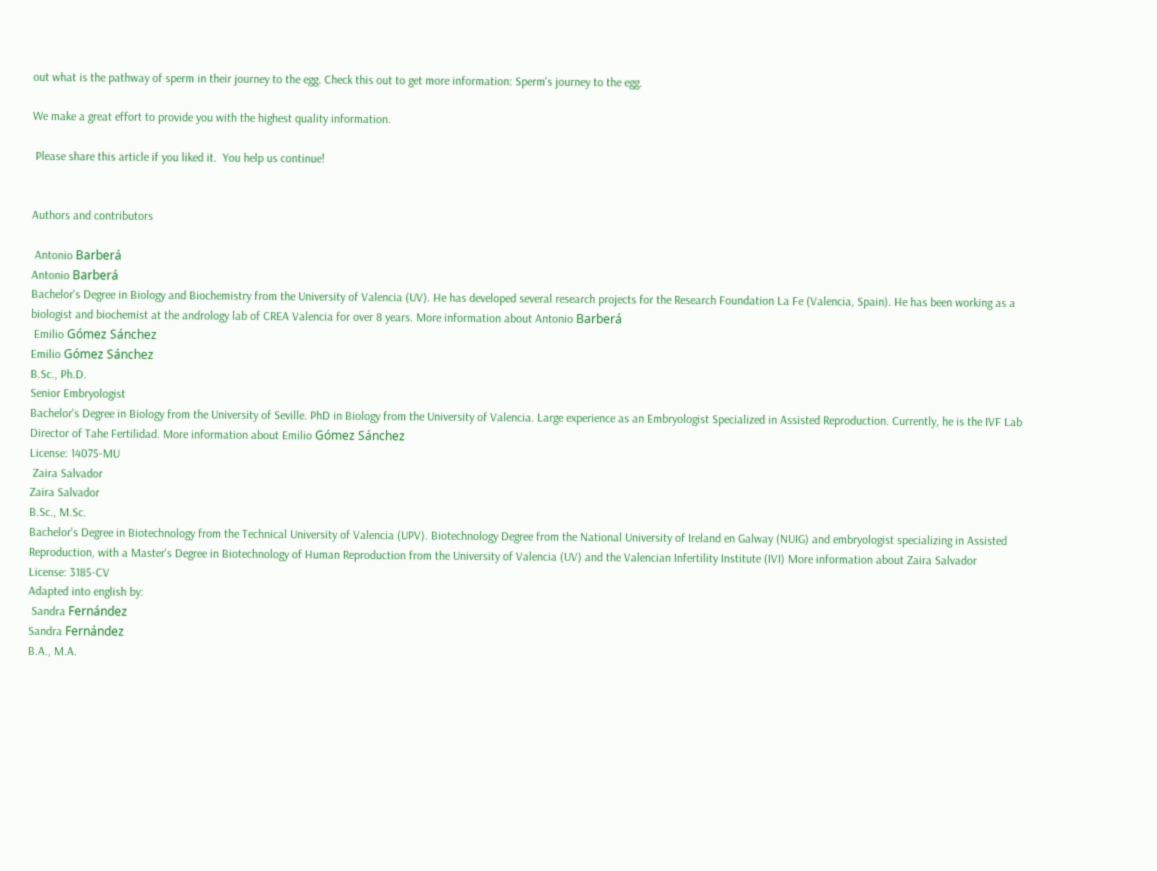out what is the pathway of sperm in their journey to the egg. Check this out to get more information: Sperm's journey to the egg.

We make a great effort to provide you with the highest quality information.

 Please share this article if you liked it.  You help us continue!


Authors and contributors

 Antonio Barberá
Antonio Barberá
Bachelor's Degree in Biology and Biochemistry from the University of Valencia (UV). He has developed several research projects for the Research Foundation La Fe (Valencia, Spain). He has been working as a biologist and biochemist at the andrology lab of CREA Valencia for over 8 years. More information about Antonio Barberá
 Emilio Gómez Sánchez
Emilio Gómez Sánchez
B.Sc., Ph.D.
Senior Embryologist
Bachelor's Degree in Biology from the University of Seville. PhD in Biology from the University of Valencia. Large experience as an Embryologist Specialized in Assisted Reproduction. Currently, he is the IVF Lab Director of Tahe Fertilidad. More information about Emilio Gómez Sánchez
License: 14075-MU
 Zaira Salvador
Zaira Salvador
B.Sc., M.Sc.
Bachelor's Degree in Biotechnology from the Technical University of Valencia (UPV). Biotechnology Degree from the National University of Ireland en Galway (NUIG) and embryologist specializing in Assisted Reproduction, with a Master's Degree in Biotechnology of Human Reproduction from the University of Valencia (UV) and the Valencian Infertility Institute (IVI) More information about Zaira Salvador
License: 3185-CV
Adapted into english by:
 Sandra Fernández
Sandra Fernández
B.A., M.A.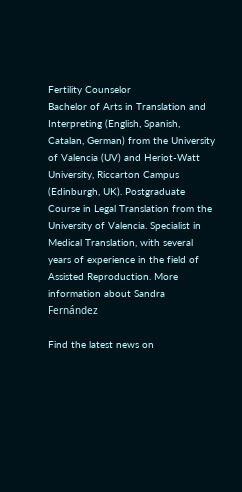Fertility Counselor
Bachelor of Arts in Translation and Interpreting (English, Spanish, Catalan, German) from the University of Valencia (UV) and Heriot-Watt University, Riccarton Campus (Edinburgh, UK). Postgraduate Course in Legal Translation from the University of Valencia. Specialist in Medical Translation, with several years of experience in the field of Assisted Reproduction. More information about Sandra Fernández

Find the latest news on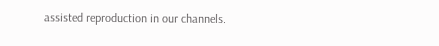assisted reproduction in our channels.